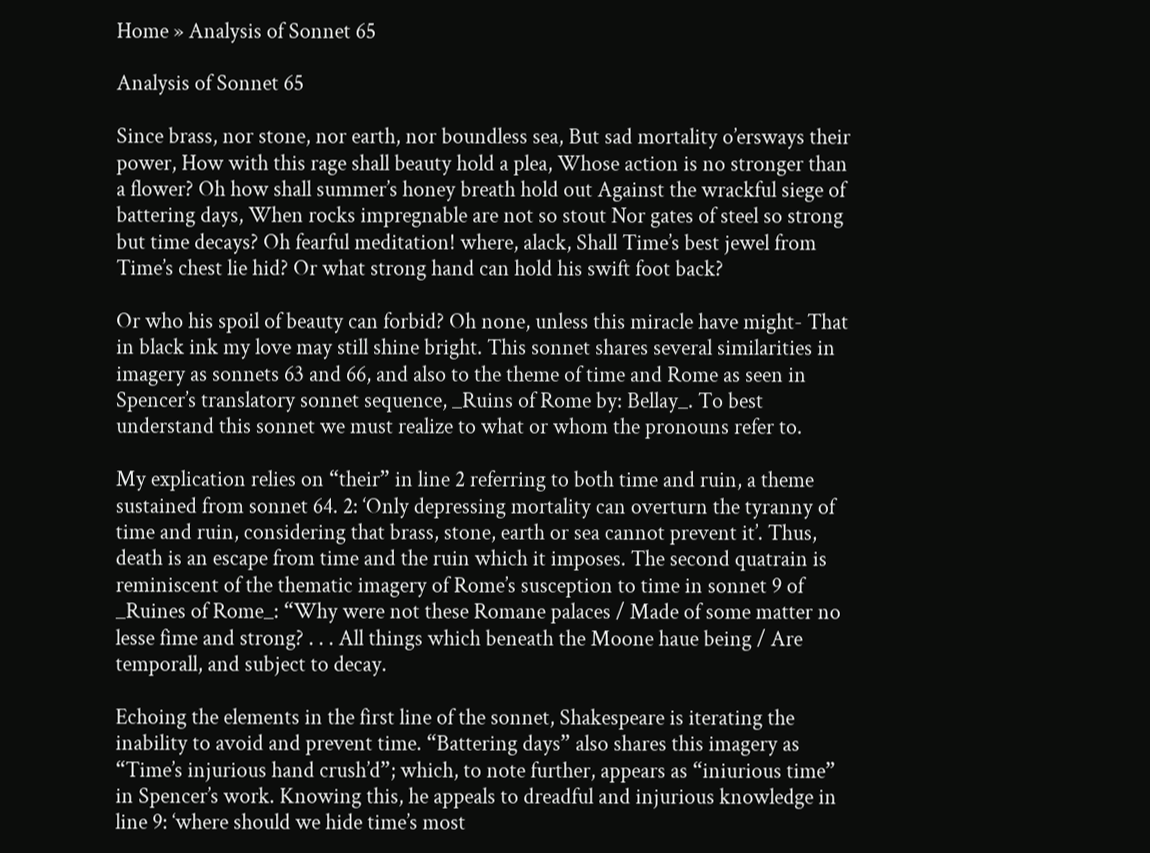Home » Analysis of Sonnet 65

Analysis of Sonnet 65

Since brass, nor stone, nor earth, nor boundless sea, But sad mortality o’ersways their power, How with this rage shall beauty hold a plea, Whose action is no stronger than a flower? Oh how shall summer’s honey breath hold out Against the wrackful siege of battering days, When rocks impregnable are not so stout Nor gates of steel so strong but time decays? Oh fearful meditation! where, alack, Shall Time’s best jewel from Time’s chest lie hid? Or what strong hand can hold his swift foot back?

Or who his spoil of beauty can forbid? Oh none, unless this miracle have might- That in black ink my love may still shine bright. This sonnet shares several similarities in imagery as sonnets 63 and 66, and also to the theme of time and Rome as seen in Spencer’s translatory sonnet sequence, _Ruins of Rome by: Bellay_. To best understand this sonnet we must realize to what or whom the pronouns refer to.

My explication relies on “their” in line 2 referring to both time and ruin, a theme sustained from sonnet 64. 2: ‘Only depressing mortality can overturn the tyranny of time and ruin, considering that brass, stone, earth or sea cannot prevent it’. Thus, death is an escape from time and the ruin which it imposes. The second quatrain is reminiscent of the thematic imagery of Rome’s susception to time in sonnet 9 of _Ruines of Rome_: “Why were not these Romane palaces / Made of some matter no lesse fime and strong? . . . All things which beneath the Moone haue being / Are temporall, and subject to decay.

Echoing the elements in the first line of the sonnet, Shakespeare is iterating the inability to avoid and prevent time. “Battering days” also shares this imagery as “Time’s injurious hand crush’d”; which, to note further, appears as “iniurious time” in Spencer’s work. Knowing this, he appeals to dreadful and injurious knowledge in line 9: ‘where should we hide time’s most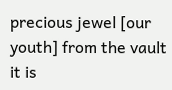precious jewel [our youth] from the vault it is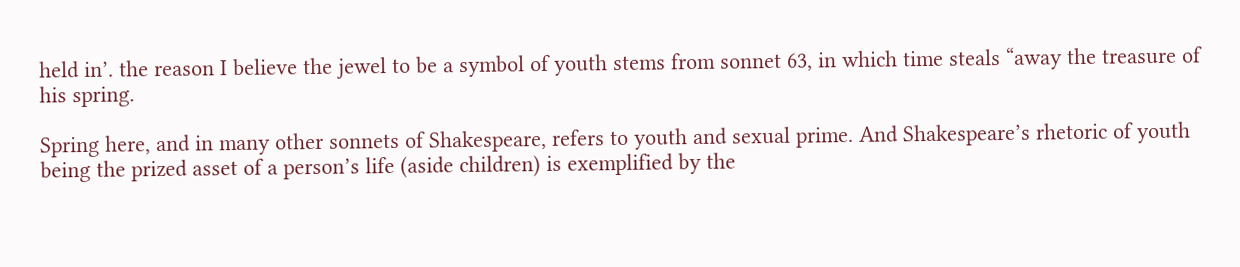held in’. the reason I believe the jewel to be a symbol of youth stems from sonnet 63, in which time steals “away the treasure of his spring.

Spring here, and in many other sonnets of Shakespeare, refers to youth and sexual prime. And Shakespeare’s rhetoric of youth being the prized asset of a person’s life (aside children) is exemplified by the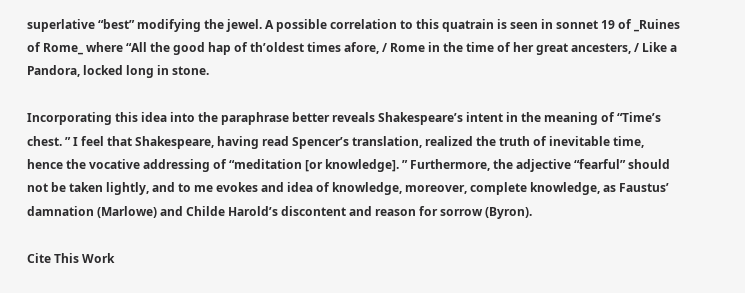superlative “best” modifying the jewel. A possible correlation to this quatrain is seen in sonnet 19 of _Ruines of Rome_ where “All the good hap of th’oldest times afore, / Rome in the time of her great ancesters, / Like a Pandora, locked long in stone.

Incorporating this idea into the paraphrase better reveals Shakespeare’s intent in the meaning of “Time’s chest. ” I feel that Shakespeare, having read Spencer’s translation, realized the truth of inevitable time, hence the vocative addressing of “meditation [or knowledge]. ” Furthermore, the adjective “fearful” should not be taken lightly, and to me evokes and idea of knowledge, moreover, complete knowledge, as Faustus’ damnation (Marlowe) and Childe Harold’s discontent and reason for sorrow (Byron).

Cite This Work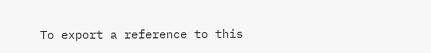To export a reference to this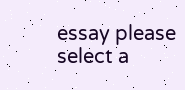essay please select a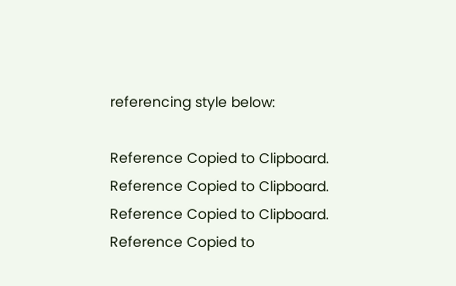referencing style below:

Reference Copied to Clipboard.
Reference Copied to Clipboard.
Reference Copied to Clipboard.
Reference Copied to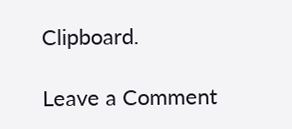Clipboard.

Leave a Comment